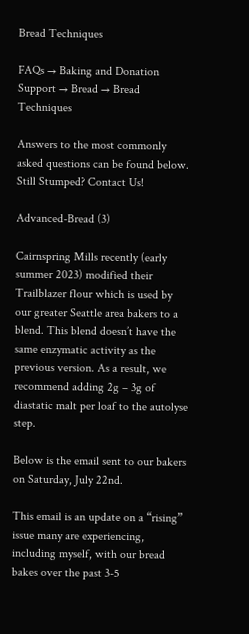Bread Techniques

FAQs → Baking and Donation Support → Bread → Bread Techniques

Answers to the most commonly asked questions can be found below. Still Stumped? Contact Us!

Advanced-Bread (3)

Cairnspring Mills recently (early summer 2023) modified their Trailblazer flour which is used by our greater Seattle area bakers to a blend. This blend doesn’t have the same enzymatic activity as the previous version. As a result, we recommend adding 2g – 3g of diastatic malt per loaf to the autolyse step.

Below is the email sent to our bakers on Saturday, July 22nd.

This email is an update on a “rising” issue many are experiencing, including myself, with our bread bakes over the past 3-5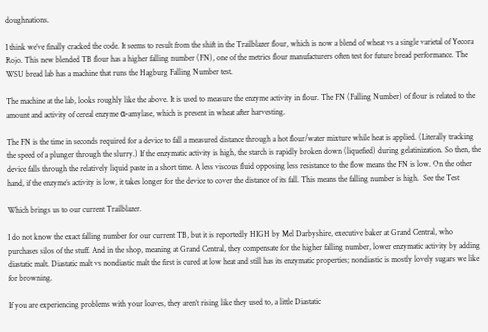doughnations.

I think we’ve finally cracked the code. It seems to result from the shift in the Trailblazer flour, which is now a blend of wheat vs a single varietal of Yecora Rojo. This new blended TB flour has a higher falling number (FN), one of the metrics flour manufacturers often test for future bread performance. The WSU bread lab has a machine that runs the Hagburg Falling Number test.

The machine at the lab, looks roughly like the above. It is used to measure the enzyme activity in flour. The FN (Falling Number) of flour is related to the amount and activity of cereal enzyme α-amylase, which is present in wheat after harvesting.

The FN is the time in seconds required for a device to fall a measured distance through a hot flour/water mixture while heat is applied. (Literally tracking the speed of a plunger through the slurry.) If the enzymatic activity is high, the starch is rapidly broken down (liquefied) during gelatinization. So then, the device falls through the relatively liquid paste in a short time. A less viscous fluid opposing less resistance to the flow means the FN is low. On the other hand, if the enzyme’s activity is low, it takes longer for the device to cover the distance of its fall. This means the falling number is high.  See the Test

Which brings us to our current Trailblazer.

I do not know the exact falling number for our current TB, but it is reportedly HIGH by Mel Darbyshire, executive baker at Grand Central, who purchases silos of the stuff. And in the shop, meaning at Grand Central, they compensate for the higher falling number, lower enzymatic activity by adding diastatic malt. Diastatic malt vs nondiastic malt the first is cured at low heat and still has its enzymatic properties; nondiastic is mostly lovely sugars we like for browning.

If you are experiencing problems with your loaves, they aren’t rising like they used to, a little Diastatic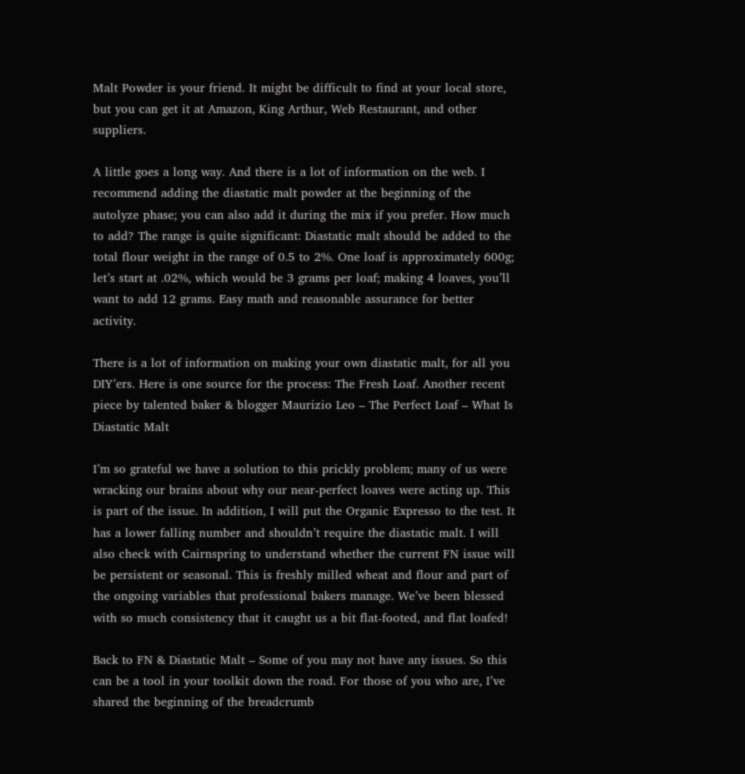Malt Powder is your friend. It might be difficult to find at your local store, but you can get it at Amazon, King Arthur, Web Restaurant, and other suppliers.

A little goes a long way. And there is a lot of information on the web. I recommend adding the diastatic malt powder at the beginning of the autolyze phase; you can also add it during the mix if you prefer. How much to add? The range is quite significant: Diastatic malt should be added to the total flour weight in the range of 0.5 to 2%. One loaf is approximately 600g; let’s start at .02%, which would be 3 grams per loaf; making 4 loaves, you’ll want to add 12 grams. Easy math and reasonable assurance for better activity.

There is a lot of information on making your own diastatic malt, for all you DIY’ers. Here is one source for the process: The Fresh Loaf. Another recent piece by talented baker & blogger Maurizio Leo – The Perfect Loaf – What Is Diastatic Malt

I’m so grateful we have a solution to this prickly problem; many of us were wracking our brains about why our near-perfect loaves were acting up. This is part of the issue. In addition, I will put the Organic Expresso to the test. It has a lower falling number and shouldn’t require the diastatic malt. I will also check with Cairnspring to understand whether the current FN issue will be persistent or seasonal. This is freshly milled wheat and flour and part of the ongoing variables that professional bakers manage. We’ve been blessed with so much consistency that it caught us a bit flat-footed, and flat loafed!

Back to FN & Diastatic Malt – Some of you may not have any issues. So this can be a tool in your toolkit down the road. For those of you who are, I’ve shared the beginning of the breadcrumb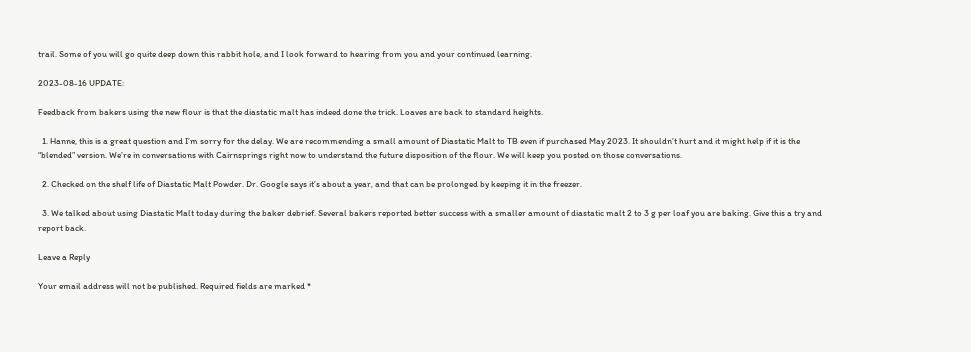trail. Some of you will go quite deep down this rabbit hole, and I look forward to hearing from you and your continued learning.

2023-08-16 UPDATE:

Feedback from bakers using the new flour is that the diastatic malt has indeed done the trick. Loaves are back to standard heights.

  1. Hanne, this is a great question and I’m sorry for the delay. We are recommending a small amount of Diastatic Malt to TB even if purchased May 2023. It shouldn’t hurt and it might help if it is the “blended” version. We’re in conversations with Cairnsprings right now to understand the future disposition of the flour. We will keep you posted on those conversations.

  2. Checked on the shelf life of Diastatic Malt Powder. Dr. Google says it’s about a year, and that can be prolonged by keeping it in the freezer.

  3. We talked about using Diastatic Malt today during the baker debrief. Several bakers reported better success with a smaller amount of diastatic malt 2 to 3 g per loaf you are baking. Give this a try and report back.

Leave a Reply

Your email address will not be published. Required fields are marked *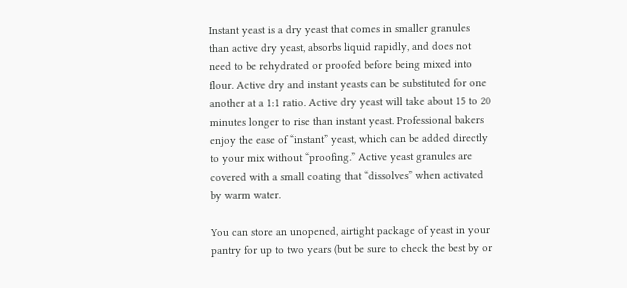Instant yeast is a dry yeast that comes in smaller granules than active dry yeast, absorbs liquid rapidly, and does not need to be rehydrated or proofed before being mixed into flour. Active dry and instant yeasts can be substituted for one another at a 1:1 ratio. Active dry yeast will take about 15 to 20 minutes longer to rise than instant yeast. Professional bakers enjoy the ease of “instant” yeast, which can be added directly to your mix without “proofing.” Active yeast granules are covered with a small coating that “dissolves” when activated by warm water.

You can store an unopened, airtight package of yeast in your pantry for up to two years (but be sure to check the best by or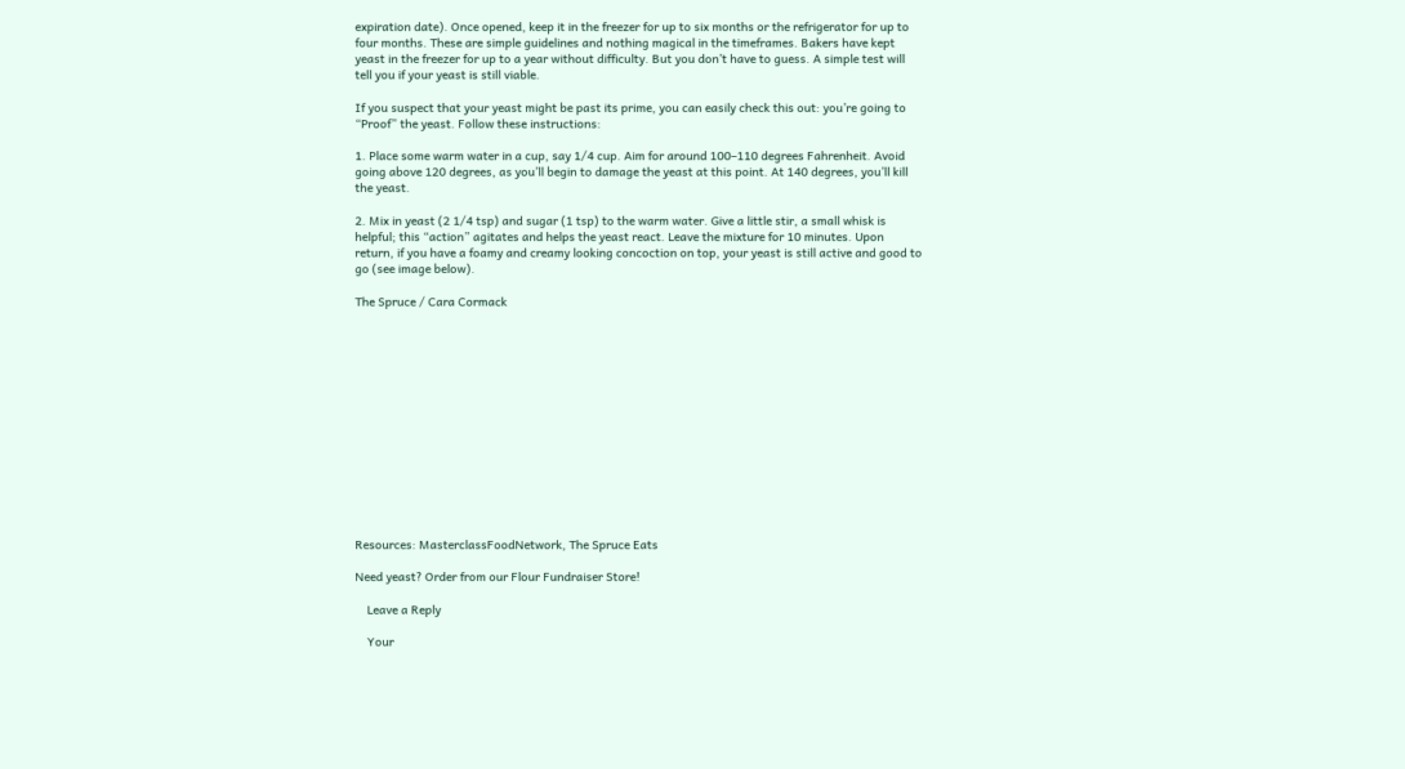expiration date). Once opened, keep it in the freezer for up to six months or the refrigerator for up to four months. These are simple guidelines and nothing magical in the timeframes. Bakers have kept yeast in the freezer for up to a year without difficulty. But you don’t have to guess. A simple test will tell you if your yeast is still viable.

If you suspect that your yeast might be past its prime, you can easily check this out: you’re going to “Proof” the yeast. Follow these instructions:

1. Place some warm water in a cup, say 1/4 cup. Aim for around 100–110 degrees Fahrenheit. Avoid going above 120 degrees, as you’ll begin to damage the yeast at this point. At 140 degrees, you’ll kill the yeast.

2. Mix in yeast (2 1/4 tsp) and sugar (1 tsp) to the warm water. Give a little stir, a small whisk is helpful; this “action” agitates and helps the yeast react. Leave the mixture for 10 minutes. Upon return, if you have a foamy and creamy looking concoction on top, your yeast is still active and good to go (see image below).

The Spruce / Cara Cormack














Resources: MasterclassFoodNetwork, The Spruce Eats

Need yeast? Order from our Flour Fundraiser Store!

    Leave a Reply

    Your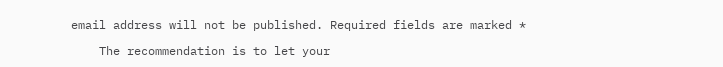email address will not be published. Required fields are marked *

    The recommendation is to let your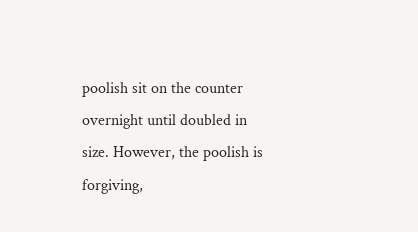poolish sit on the counter overnight until doubled in size. However, the poolish is forgiving,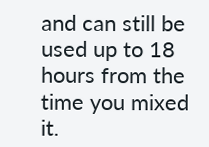and can still be used up to 18 hours from the time you mixed it.